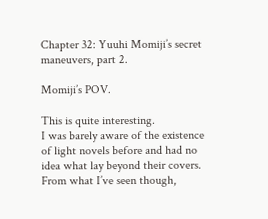Chapter 32: Yuuhi Momiji’s secret maneuvers, part 2.

Momiji’s POV.

This is quite interesting.
I was barely aware of the existence of light novels before and had no idea what lay beyond their covers.
From what I’ve seen though,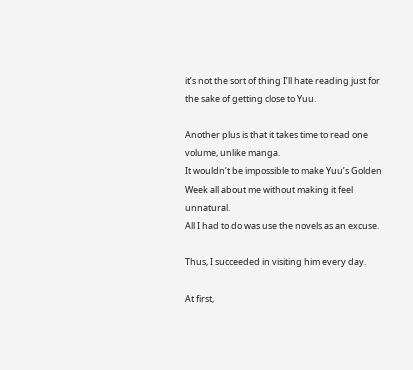it’s not the sort of thing I’ll hate reading just for the sake of getting close to Yuu.

Another plus is that it takes time to read one volume, unlike manga.
It wouldn’t be impossible to make Yuu’s Golden Week all about me without making it feel unnatural.
All I had to do was use the novels as an excuse.

Thus, I succeeded in visiting him every day.

At first,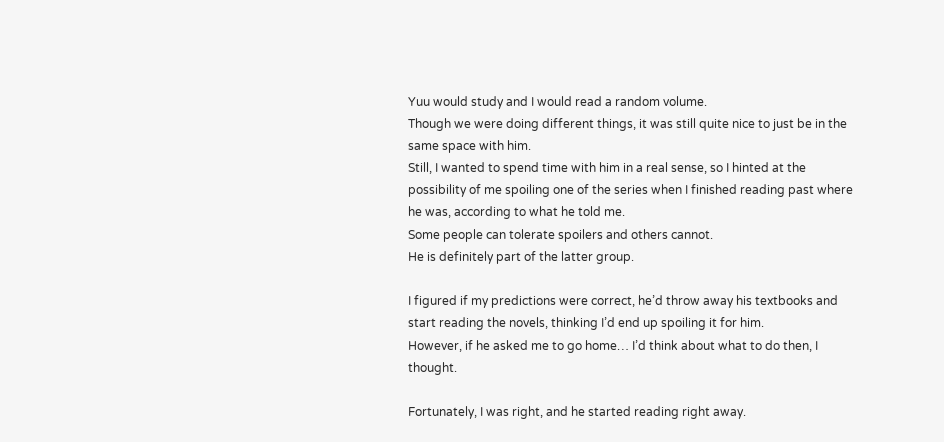Yuu would study and I would read a random volume.
Though we were doing different things, it was still quite nice to just be in the same space with him.
Still, I wanted to spend time with him in a real sense, so I hinted at the possibility of me spoiling one of the series when I finished reading past where he was, according to what he told me.
Some people can tolerate spoilers and others cannot.
He is definitely part of the latter group.

I figured if my predictions were correct, he’d throw away his textbooks and start reading the novels, thinking I’d end up spoiling it for him.
However, if he asked me to go home… I’d think about what to do then, I thought.

Fortunately, I was right, and he started reading right away.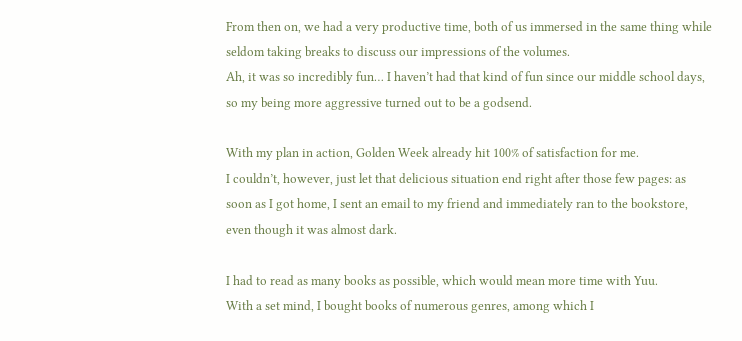From then on, we had a very productive time, both of us immersed in the same thing while seldom taking breaks to discuss our impressions of the volumes.
Ah, it was so incredibly fun… I haven’t had that kind of fun since our middle school days, so my being more aggressive turned out to be a godsend.

With my plan in action, Golden Week already hit 100% of satisfaction for me.
I couldn’t, however, just let that delicious situation end right after those few pages: as soon as I got home, I sent an email to my friend and immediately ran to the bookstore, even though it was almost dark.

I had to read as many books as possible, which would mean more time with Yuu.
With a set mind, I bought books of numerous genres, among which I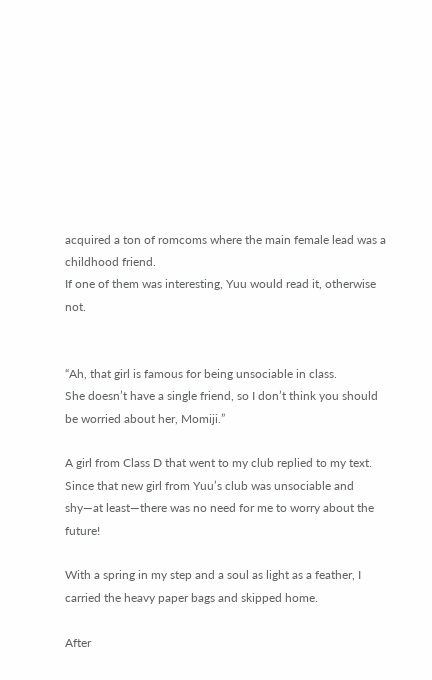acquired a ton of romcoms where the main female lead was a childhood friend.
If one of them was interesting, Yuu would read it, otherwise not.


“Ah, that girl is famous for being unsociable in class.
She doesn’t have a single friend, so I don’t think you should be worried about her, Momiji.”

A girl from Class D that went to my club replied to my text.
Since that new girl from Yuu’s club was unsociable and shy—at least—there was no need for me to worry about the future!

With a spring in my step and a soul as light as a feather, I carried the heavy paper bags and skipped home.

After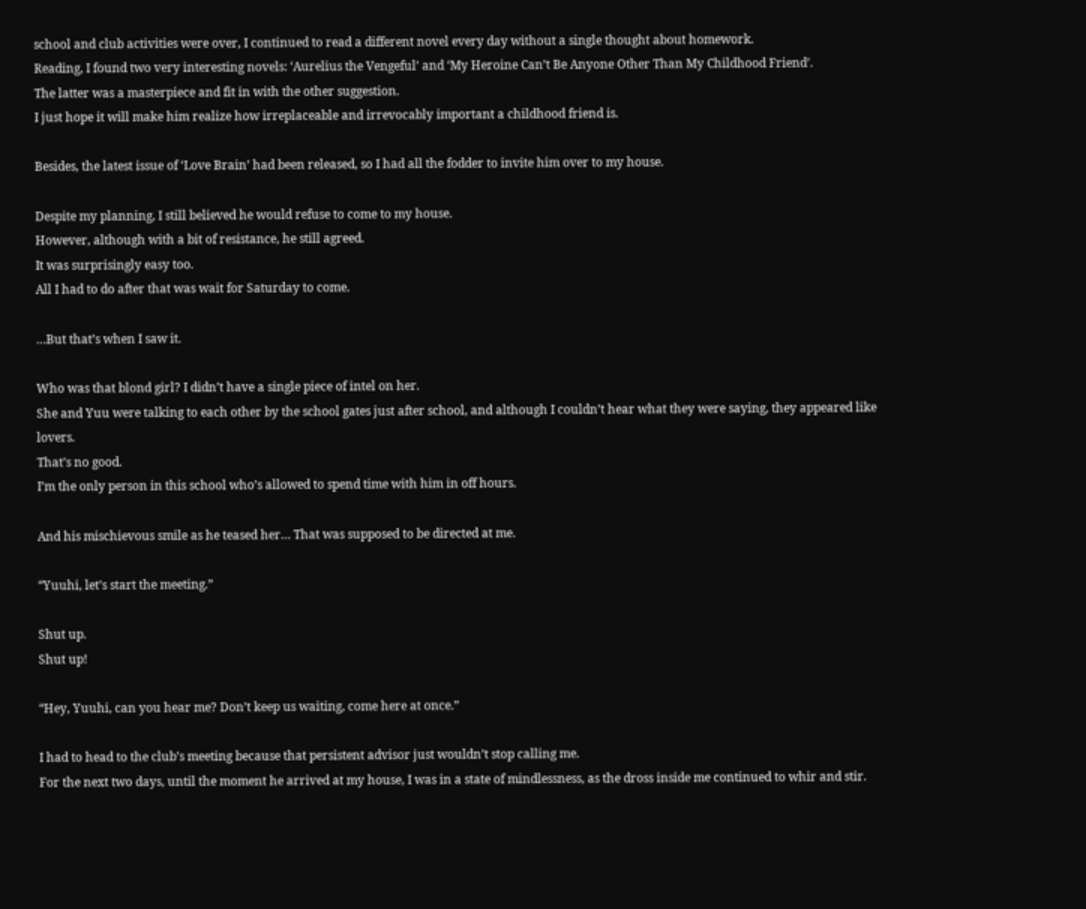school and club activities were over, I continued to read a different novel every day without a single thought about homework.
Reading, I found two very interesting novels: ‘Aurelius the Vengeful’ and ‘My Heroine Can’t Be Anyone Other Than My Childhood Friend’.
The latter was a masterpiece and fit in with the other suggestion.
I just hope it will make him realize how irreplaceable and irrevocably important a childhood friend is.

Besides, the latest issue of ‘Love Brain’ had been released, so I had all the fodder to invite him over to my house.

Despite my planning, I still believed he would refuse to come to my house.
However, although with a bit of resistance, he still agreed.
It was surprisingly easy too.
All I had to do after that was wait for Saturday to come.

…But that’s when I saw it.

Who was that blond girl? I didn’t have a single piece of intel on her.
She and Yuu were talking to each other by the school gates just after school, and although I couldn’t hear what they were saying, they appeared like lovers.
That’s no good.
I’m the only person in this school who’s allowed to spend time with him in off hours.

And his mischievous smile as he teased her… That was supposed to be directed at me.

“Yuuhi, let’s start the meeting.”

Shut up.
Shut up!

“Hey, Yuuhi, can you hear me? Don’t keep us waiting, come here at once.”

I had to head to the club’s meeting because that persistent advisor just wouldn’t stop calling me.
For the next two days, until the moment he arrived at my house, I was in a state of mindlessness, as the dross inside me continued to whir and stir.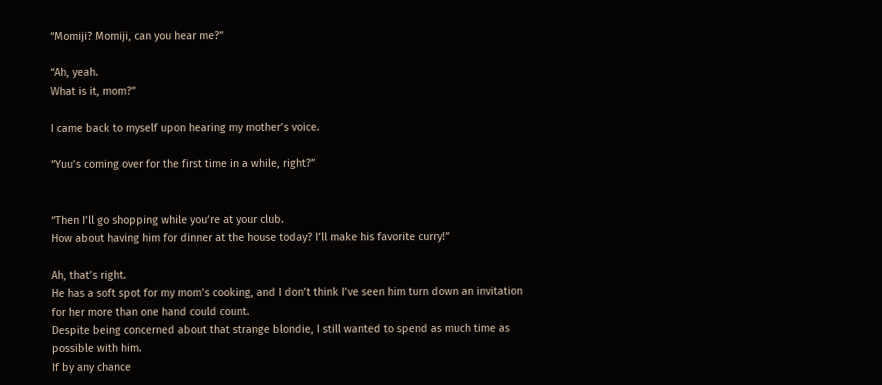“Momiji? Momiji, can you hear me?”

“Ah, yeah.
What is it, mom?”

I came back to myself upon hearing my mother’s voice.

“Yuu’s coming over for the first time in a while, right?”


“Then I’ll go shopping while you’re at your club.
How about having him for dinner at the house today? I’ll make his favorite curry!”

Ah, that’s right.
He has a soft spot for my mom’s cooking, and I don’t think I’ve seen him turn down an invitation for her more than one hand could count.
Despite being concerned about that strange blondie, I still wanted to spend as much time as possible with him.
If by any chance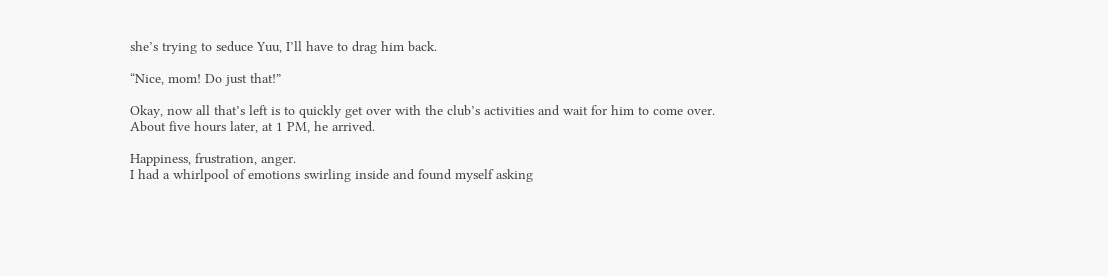she’s trying to seduce Yuu, I’ll have to drag him back.

“Nice, mom! Do just that!”

Okay, now all that’s left is to quickly get over with the club’s activities and wait for him to come over.
About five hours later, at 1 PM, he arrived.

Happiness, frustration, anger.
I had a whirlpool of emotions swirling inside and found myself asking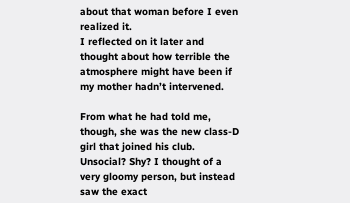about that woman before I even realized it.
I reflected on it later and thought about how terrible the atmosphere might have been if my mother hadn’t intervened.

From what he had told me, though, she was the new class-D girl that joined his club.
Unsocial? Shy? I thought of a very gloomy person, but instead saw the exact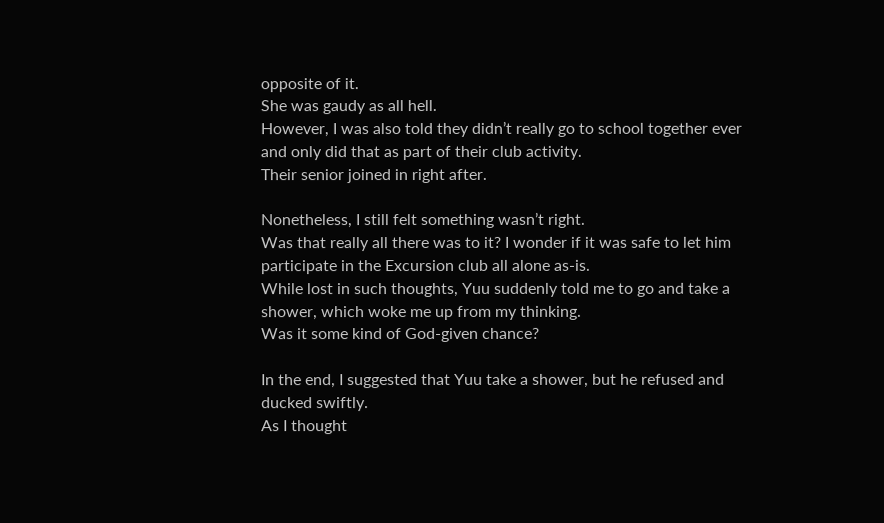opposite of it.
She was gaudy as all hell.
However, I was also told they didn’t really go to school together ever and only did that as part of their club activity.
Their senior joined in right after.

Nonetheless, I still felt something wasn’t right.
Was that really all there was to it? I wonder if it was safe to let him participate in the Excursion club all alone as-is.
While lost in such thoughts, Yuu suddenly told me to go and take a shower, which woke me up from my thinking.
Was it some kind of God-given chance?

In the end, I suggested that Yuu take a shower, but he refused and ducked swiftly.
As I thought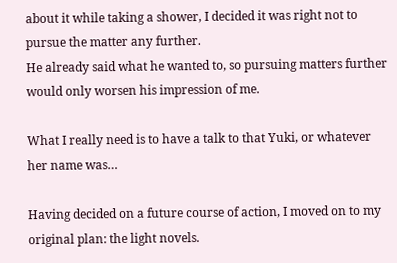about it while taking a shower, I decided it was right not to pursue the matter any further.
He already said what he wanted to, so pursuing matters further would only worsen his impression of me.

What I really need is to have a talk to that Yuki, or whatever her name was…

Having decided on a future course of action, I moved on to my original plan: the light novels.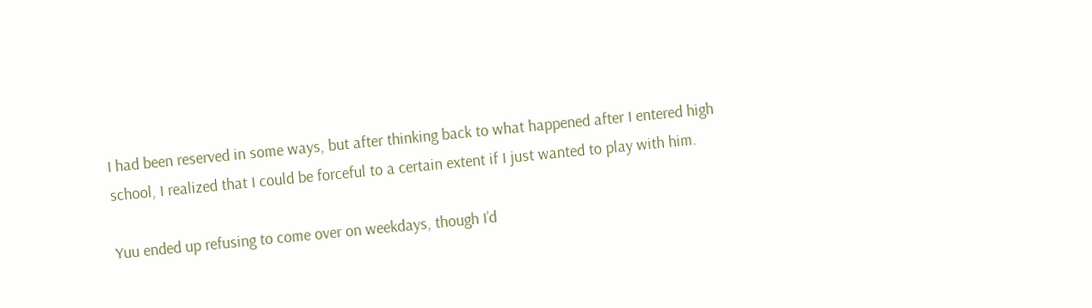I had been reserved in some ways, but after thinking back to what happened after I entered high school, I realized that I could be forceful to a certain extent if I just wanted to play with him.

Yuu ended up refusing to come over on weekdays, though I’d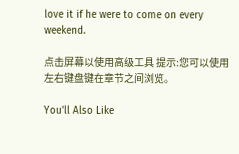love it if he were to come on every weekend.

点击屏幕以使用高级工具 提示:您可以使用左右键盘键在章节之间浏览。

You'll Also Like